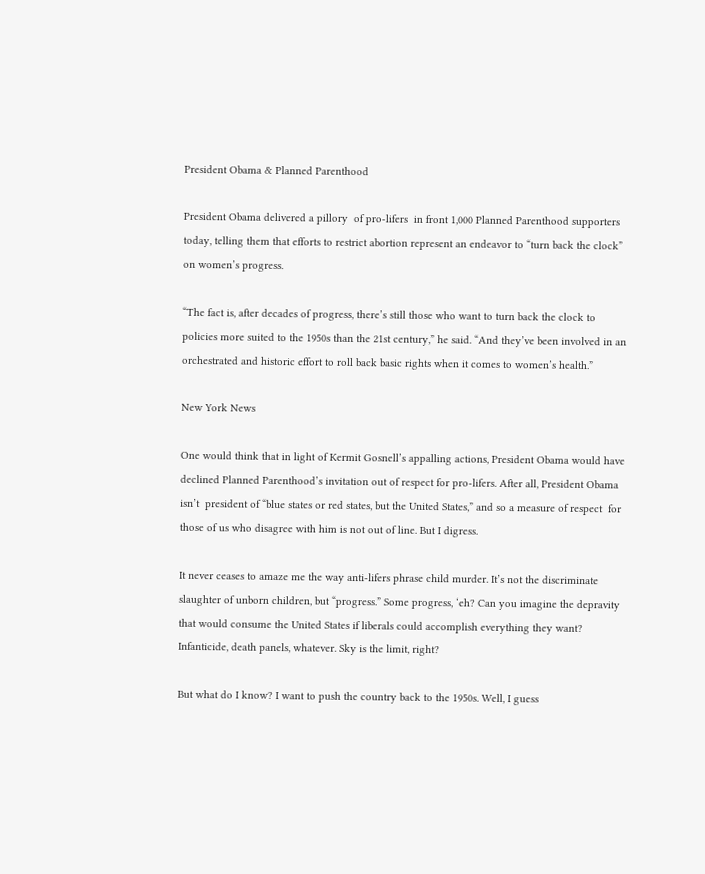President Obama & Planned Parenthood

President Obama delivered a pillory  of pro-lifers  in front 1,000 Planned Parenthood supporters today, telling them that efforts to restrict abortion represent an endeavor to “turn back the clock” on women’s progress.

“The fact is, after decades of progress, there’s still those who want to turn back the clock to policies more suited to the 1950s than the 21st century,” he said. “And they’ve been involved in an orchestrated and historic effort to roll back basic rights when it comes to women’s health.”

New York News

One would think that in light of Kermit Gosnell’s appalling actions, President Obama would have declined Planned Parenthood’s invitation out of respect for pro-lifers. After all, President Obama isn’t  president of “blue states or red states, but the United States,” and so a measure of respect  for those of us who disagree with him is not out of line. But I digress.

It never ceases to amaze me the way anti-lifers phrase child murder. It’s not the discriminate slaughter of unborn children, but “progress.” Some progress, ‘eh? Can you imagine the depravity that would consume the United States if liberals could accomplish everything they want? Infanticide, death panels, whatever. Sky is the limit, right?

But what do I know? I want to push the country back to the 1950s. Well, I guess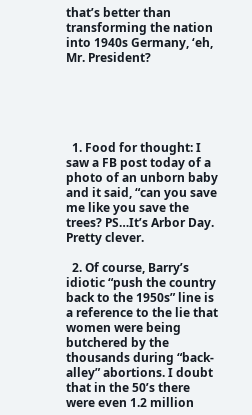that’s better than transforming the nation into 1940s Germany, ‘eh, Mr. President?





  1. Food for thought: I saw a FB post today of a photo of an unborn baby and it said, “can you save me like you save the trees? PS…It’s Arbor Day. Pretty clever.

  2. Of course, Barry’s idiotic “push the country back to the 1950s” line is a reference to the lie that women were being butchered by the thousands during “back-alley” abortions. I doubt that in the 50’s there were even 1.2 million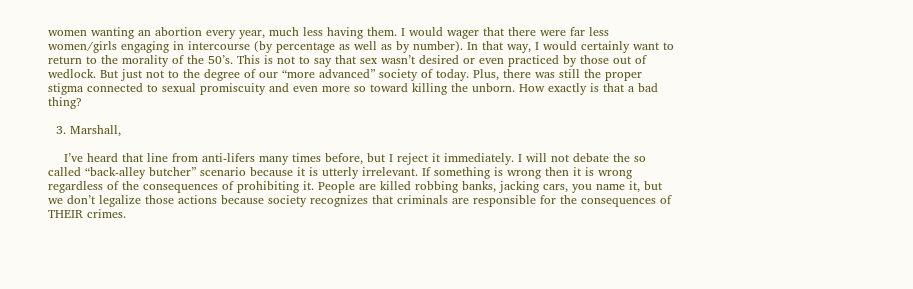women wanting an abortion every year, much less having them. I would wager that there were far less women/girls engaging in intercourse (by percentage as well as by number). In that way, I would certainly want to return to the morality of the 50’s. This is not to say that sex wasn’t desired or even practiced by those out of wedlock. But just not to the degree of our “more advanced” society of today. Plus, there was still the proper stigma connected to sexual promiscuity and even more so toward killing the unborn. How exactly is that a bad thing?

  3. Marshall,

    I’ve heard that line from anti-lifers many times before, but I reject it immediately. I will not debate the so called “back-alley butcher” scenario because it is utterly irrelevant. If something is wrong then it is wrong regardless of the consequences of prohibiting it. People are killed robbing banks, jacking cars, you name it, but we don’t legalize those actions because society recognizes that criminals are responsible for the consequences of THEIR crimes.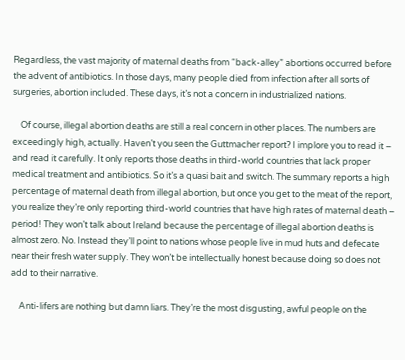Regardless, the vast majority of maternal deaths from “back-alley” abortions occurred before the advent of antibiotics. In those days, many people died from infection after all sorts of surgeries, abortion included. These days, it’s not a concern in industrialized nations.

    Of course, illegal abortion deaths are still a real concern in other places. The numbers are exceedingly high, actually. Haven’t you seen the Guttmacher report? I implore you to read it – and read it carefully. It only reports those deaths in third-world countries that lack proper medical treatment and antibiotics. So it’s a quasi bait and switch. The summary reports a high percentage of maternal death from illegal abortion, but once you get to the meat of the report, you realize they’re only reporting third-world countries that have high rates of maternal death – period! They won’t talk about Ireland because the percentage of illegal abortion deaths is almost zero. No. Instead they’ll point to nations whose people live in mud huts and defecate near their fresh water supply. They won’t be intellectually honest because doing so does not add to their narrative.

    Anti-lifers are nothing but damn liars. They’re the most disgusting, awful people on the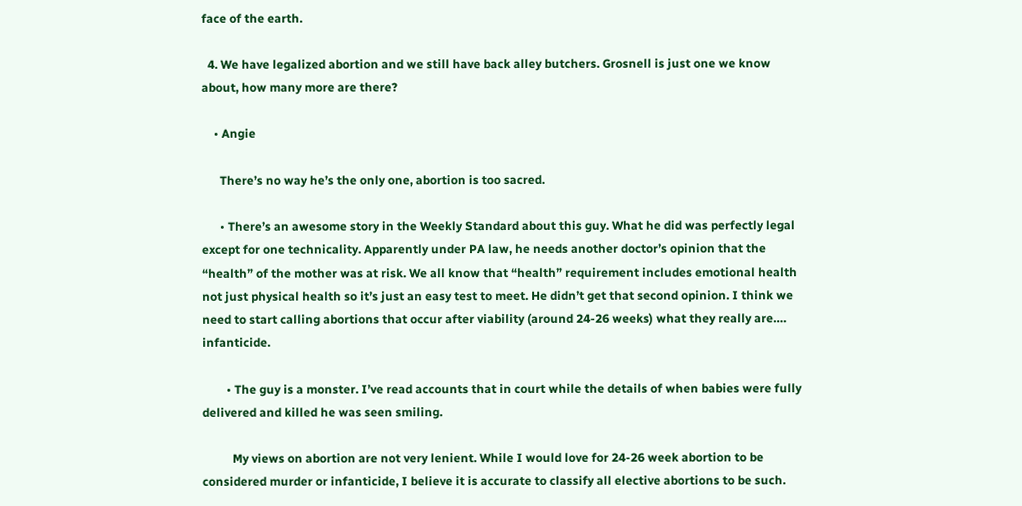face of the earth.

  4. We have legalized abortion and we still have back alley butchers. Grosnell is just one we know about, how many more are there?

    • Angie

      There’s no way he’s the only one, abortion is too sacred.

      • There’s an awesome story in the Weekly Standard about this guy. What he did was perfectly legal except for one technicality. Apparently under PA law, he needs another doctor’s opinion that the “health” of the mother was at risk. We all know that “health” requirement includes emotional health not just physical health so it’s just an easy test to meet. He didn’t get that second opinion. I think we need to start calling abortions that occur after viability (around 24-26 weeks) what they really are…. infanticide.

        • The guy is a monster. I’ve read accounts that in court while the details of when babies were fully delivered and killed he was seen smiling.

          My views on abortion are not very lenient. While I would love for 24-26 week abortion to be considered murder or infanticide, I believe it is accurate to classify all elective abortions to be such.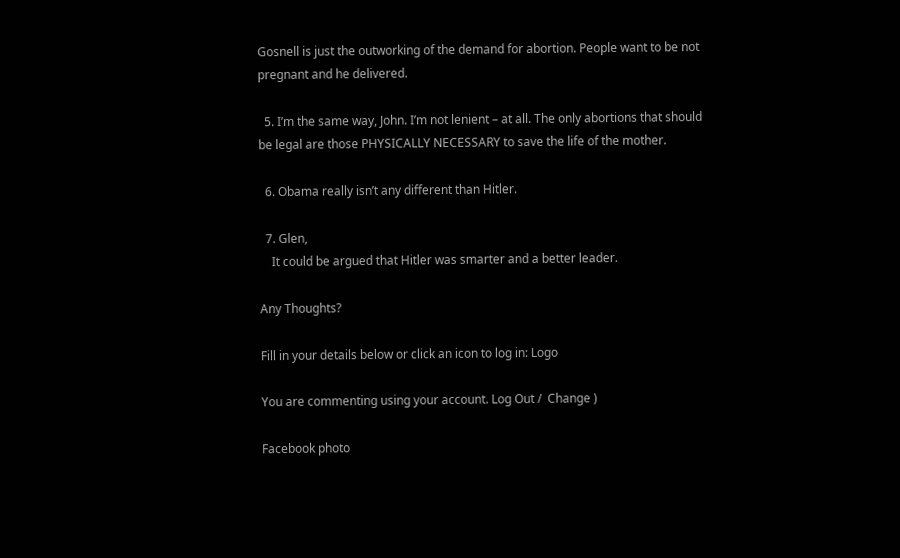Gosnell is just the outworking of the demand for abortion. People want to be not pregnant and he delivered.

  5. I’m the same way, John. I’m not lenient – at all. The only abortions that should be legal are those PHYSICALLY NECESSARY to save the life of the mother.

  6. Obama really isn’t any different than Hitler.

  7. Glen,
    It could be argued that Hitler was smarter and a better leader.

Any Thoughts?

Fill in your details below or click an icon to log in: Logo

You are commenting using your account. Log Out /  Change )

Facebook photo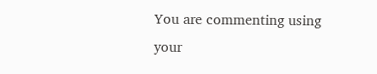You are commenting using your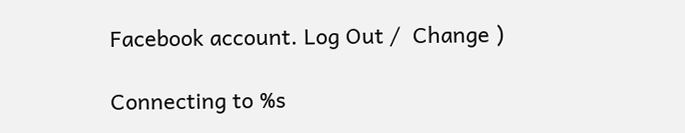Facebook account. Log Out /  Change )

Connecting to %s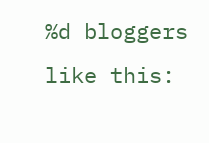%d bloggers like this: